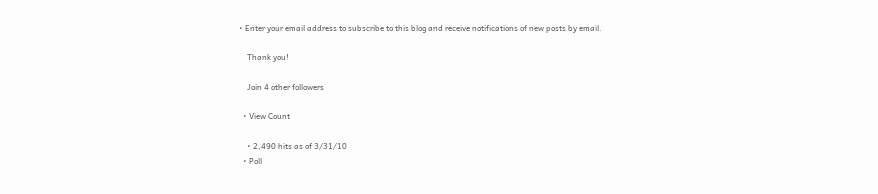• Enter your email address to subscribe to this blog and receive notifications of new posts by email.

    Thank you!

    Join 4 other followers

  • View Count

    • 2,490 hits as of 3/31/10
  • Poll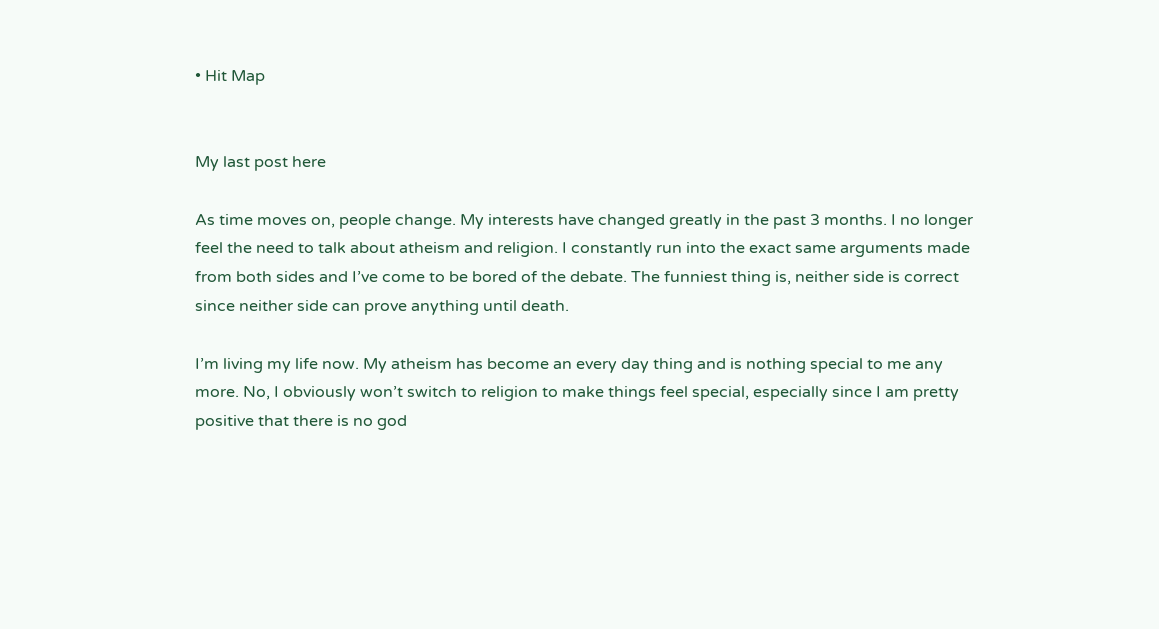• Hit Map


My last post here

As time moves on, people change. My interests have changed greatly in the past 3 months. I no longer feel the need to talk about atheism and religion. I constantly run into the exact same arguments made from both sides and I’ve come to be bored of the debate. The funniest thing is, neither side is correct since neither side can prove anything until death.

I’m living my life now. My atheism has become an every day thing and is nothing special to me any more. No, I obviously won’t switch to religion to make things feel special, especially since I am pretty positive that there is no god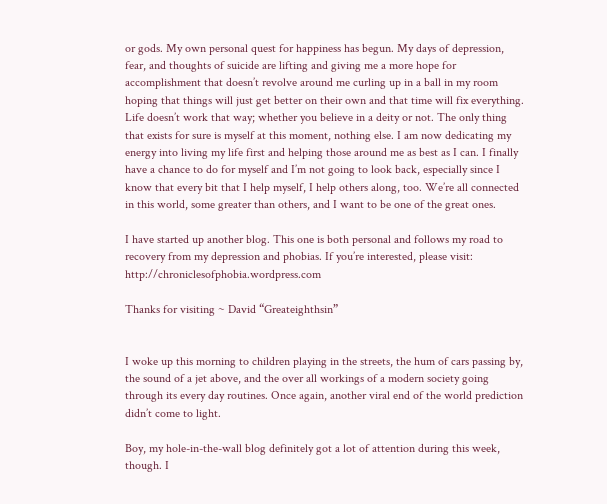or gods. My own personal quest for happiness has begun. My days of depression, fear, and thoughts of suicide are lifting and giving me a more hope for accomplishment that doesn’t revolve around me curling up in a ball in my room hoping that things will just get better on their own and that time will fix everything. Life doesn’t work that way; whether you believe in a deity or not. The only thing that exists for sure is myself at this moment, nothing else. I am now dedicating my energy into living my life first and helping those around me as best as I can. I finally have a chance to do for myself and I’m not going to look back, especially since I know that every bit that I help myself, I help others along, too. We’re all connected in this world, some greater than others, and I want to be one of the great ones.

I have started up another blog. This one is both personal and follows my road to recovery from my depression and phobias. If you’re interested, please visit: http://chroniclesofphobia.wordpress.com

Thanks for visiting ~ David “Greateighthsin”


I woke up this morning to children playing in the streets, the hum of cars passing by, the sound of a jet above, and the over all workings of a modern society going through its every day routines. Once again, another viral end of the world prediction didn’t come to light.

Boy, my hole-in-the-wall blog definitely got a lot of attention during this week, though. I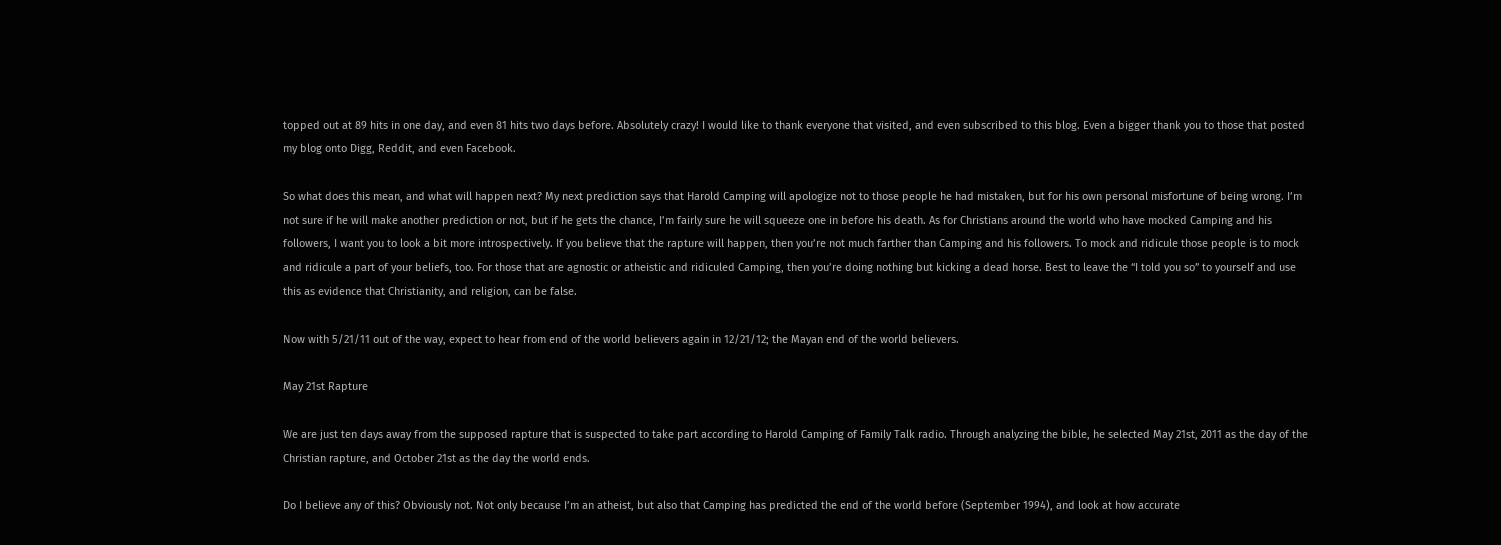topped out at 89 hits in one day, and even 81 hits two days before. Absolutely crazy! I would like to thank everyone that visited, and even subscribed to this blog. Even a bigger thank you to those that posted my blog onto Digg, Reddit, and even Facebook.

So what does this mean, and what will happen next? My next prediction says that Harold Camping will apologize not to those people he had mistaken, but for his own personal misfortune of being wrong. I’m not sure if he will make another prediction or not, but if he gets the chance, I’m fairly sure he will squeeze one in before his death. As for Christians around the world who have mocked Camping and his followers, I want you to look a bit more introspectively. If you believe that the rapture will happen, then you’re not much farther than Camping and his followers. To mock and ridicule those people is to mock and ridicule a part of your beliefs, too. For those that are agnostic or atheistic and ridiculed Camping, then you’re doing nothing but kicking a dead horse. Best to leave the “I told you so” to yourself and use this as evidence that Christianity, and religion, can be false.

Now with 5/21/11 out of the way, expect to hear from end of the world believers again in 12/21/12; the Mayan end of the world believers.

May 21st Rapture

We are just ten days away from the supposed rapture that is suspected to take part according to Harold Camping of Family Talk radio. Through analyzing the bible, he selected May 21st, 2011 as the day of the Christian rapture, and October 21st as the day the world ends.

Do I believe any of this? Obviously not. Not only because I’m an atheist, but also that Camping has predicted the end of the world before (September 1994), and look at how accurate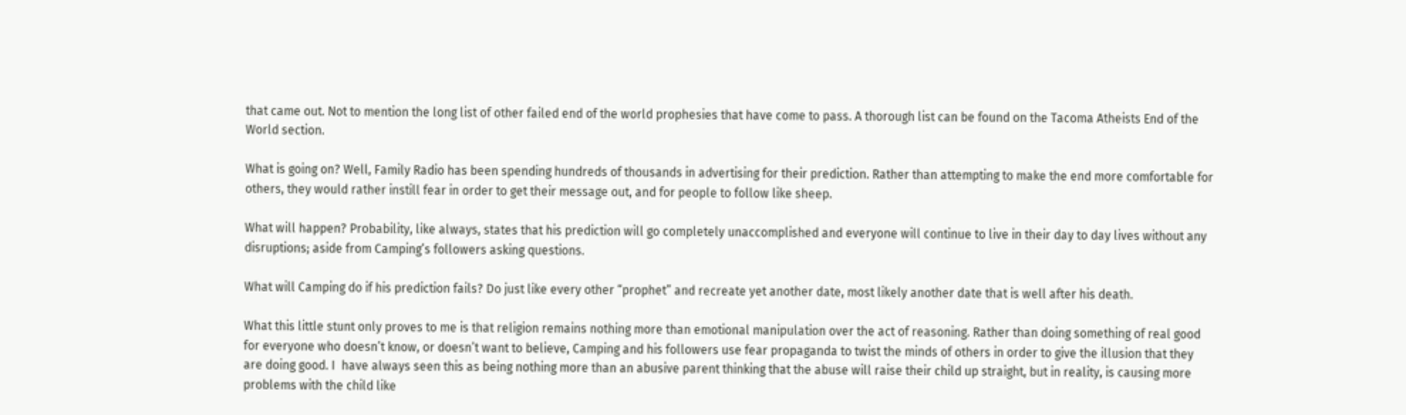that came out. Not to mention the long list of other failed end of the world prophesies that have come to pass. A thorough list can be found on the Tacoma Atheists End of the World section.

What is going on? Well, Family Radio has been spending hundreds of thousands in advertising for their prediction. Rather than attempting to make the end more comfortable for others, they would rather instill fear in order to get their message out, and for people to follow like sheep.

What will happen? Probability, like always, states that his prediction will go completely unaccomplished and everyone will continue to live in their day to day lives without any disruptions; aside from Camping’s followers asking questions.

What will Camping do if his prediction fails? Do just like every other “prophet” and recreate yet another date, most likely another date that is well after his death.

What this little stunt only proves to me is that religion remains nothing more than emotional manipulation over the act of reasoning. Rather than doing something of real good for everyone who doesn’t know, or doesn’t want to believe, Camping and his followers use fear propaganda to twist the minds of others in order to give the illusion that they are doing good. I  have always seen this as being nothing more than an abusive parent thinking that the abuse will raise their child up straight, but in reality, is causing more problems with the child like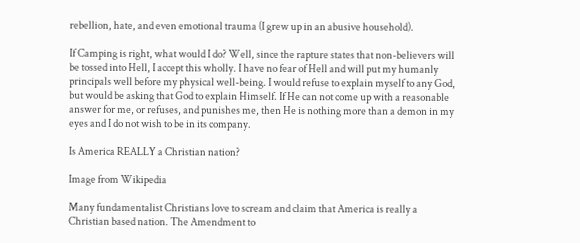rebellion, hate, and even emotional trauma (I grew up in an abusive household).

If Camping is right, what would I do? Well, since the rapture states that non-believers will be tossed into Hell, I accept this wholly. I have no fear of Hell and will put my humanly principals well before my physical well-being. I would refuse to explain myself to any God, but would be asking that God to explain Himself. If He can not come up with a reasonable answer for me, or refuses, and punishes me, then He is nothing more than a demon in my eyes and I do not wish to be in its company.

Is America REALLY a Christian nation?

Image from Wikipedia

Many fundamentalist Christians love to scream and claim that America is really a Christian based nation. The Amendment to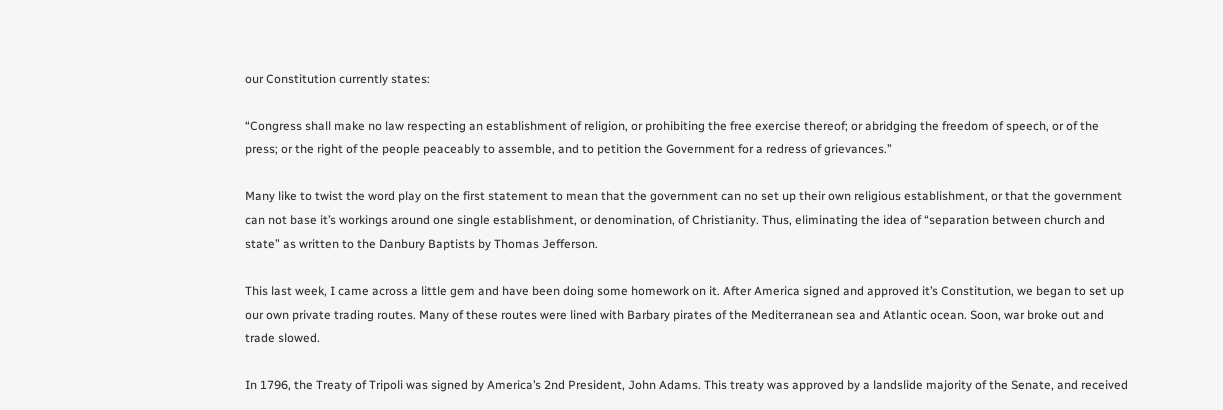our Constitution currently states:

“Congress shall make no law respecting an establishment of religion, or prohibiting the free exercise thereof; or abridging the freedom of speech, or of the press; or the right of the people peaceably to assemble, and to petition the Government for a redress of grievances.”

Many like to twist the word play on the first statement to mean that the government can no set up their own religious establishment, or that the government can not base it’s workings around one single establishment, or denomination, of Christianity. Thus, eliminating the idea of “separation between church and state” as written to the Danbury Baptists by Thomas Jefferson.

This last week, I came across a little gem and have been doing some homework on it. After America signed and approved it’s Constitution, we began to set up our own private trading routes. Many of these routes were lined with Barbary pirates of the Mediterranean sea and Atlantic ocean. Soon, war broke out and trade slowed.

In 1796, the Treaty of Tripoli was signed by America’s 2nd President, John Adams. This treaty was approved by a landslide majority of the Senate, and received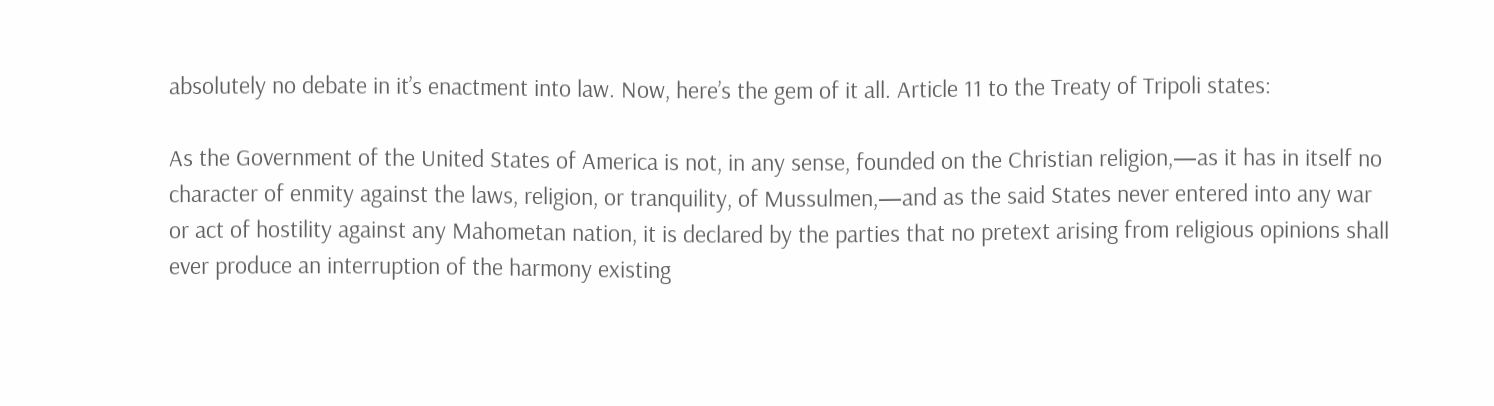absolutely no debate in it’s enactment into law. Now, here’s the gem of it all. Article 11 to the Treaty of Tripoli states:

As the Government of the United States of America is not, in any sense, founded on the Christian religion,—as it has in itself no character of enmity against the laws, religion, or tranquility, of Mussulmen,—and as the said States never entered into any war or act of hostility against any Mahometan nation, it is declared by the parties that no pretext arising from religious opinions shall ever produce an interruption of the harmony existing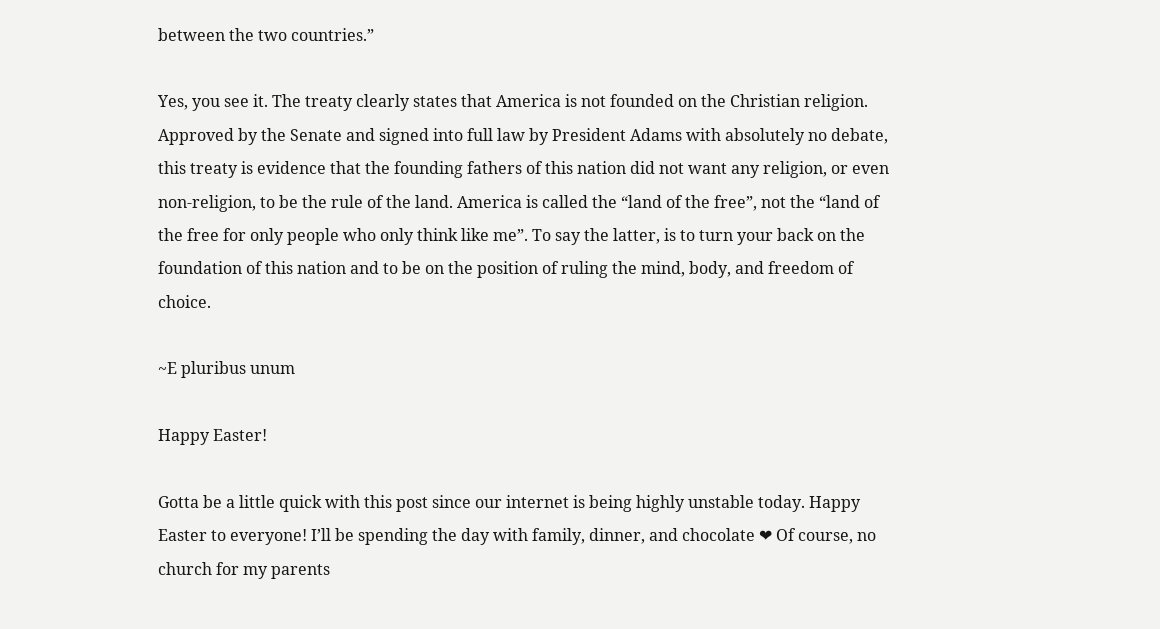between the two countries.”

Yes, you see it. The treaty clearly states that America is not founded on the Christian religion. Approved by the Senate and signed into full law by President Adams with absolutely no debate, this treaty is evidence that the founding fathers of this nation did not want any religion, or even non-religion, to be the rule of the land. America is called the “land of the free”, not the “land of the free for only people who only think like me”. To say the latter, is to turn your back on the foundation of this nation and to be on the position of ruling the mind, body, and freedom of choice.

~E pluribus unum

Happy Easter!

Gotta be a little quick with this post since our internet is being highly unstable today. Happy Easter to everyone! I’ll be spending the day with family, dinner, and chocolate ❤ Of course, no church for my parents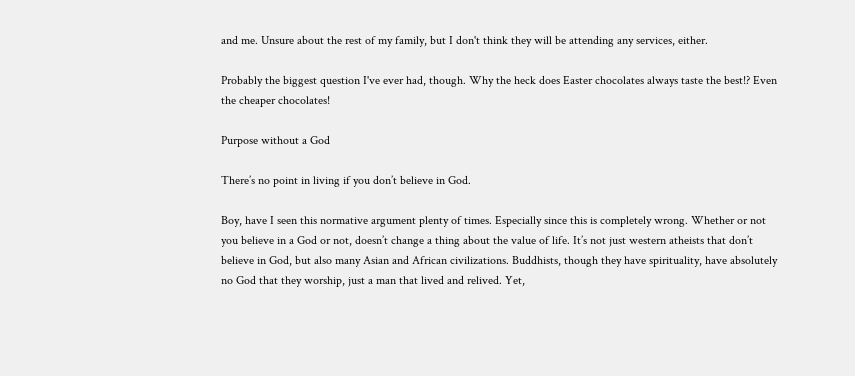and me. Unsure about the rest of my family, but I don't think they will be attending any services, either.

Probably the biggest question I've ever had, though. Why the heck does Easter chocolates always taste the best!? Even the cheaper chocolates!

Purpose without a God

There’s no point in living if you don’t believe in God.

Boy, have I seen this normative argument plenty of times. Especially since this is completely wrong. Whether or not you believe in a God or not, doesn’t change a thing about the value of life. It’s not just western atheists that don’t believe in God, but also many Asian and African civilizations. Buddhists, though they have spirituality, have absolutely no God that they worship, just a man that lived and relived. Yet,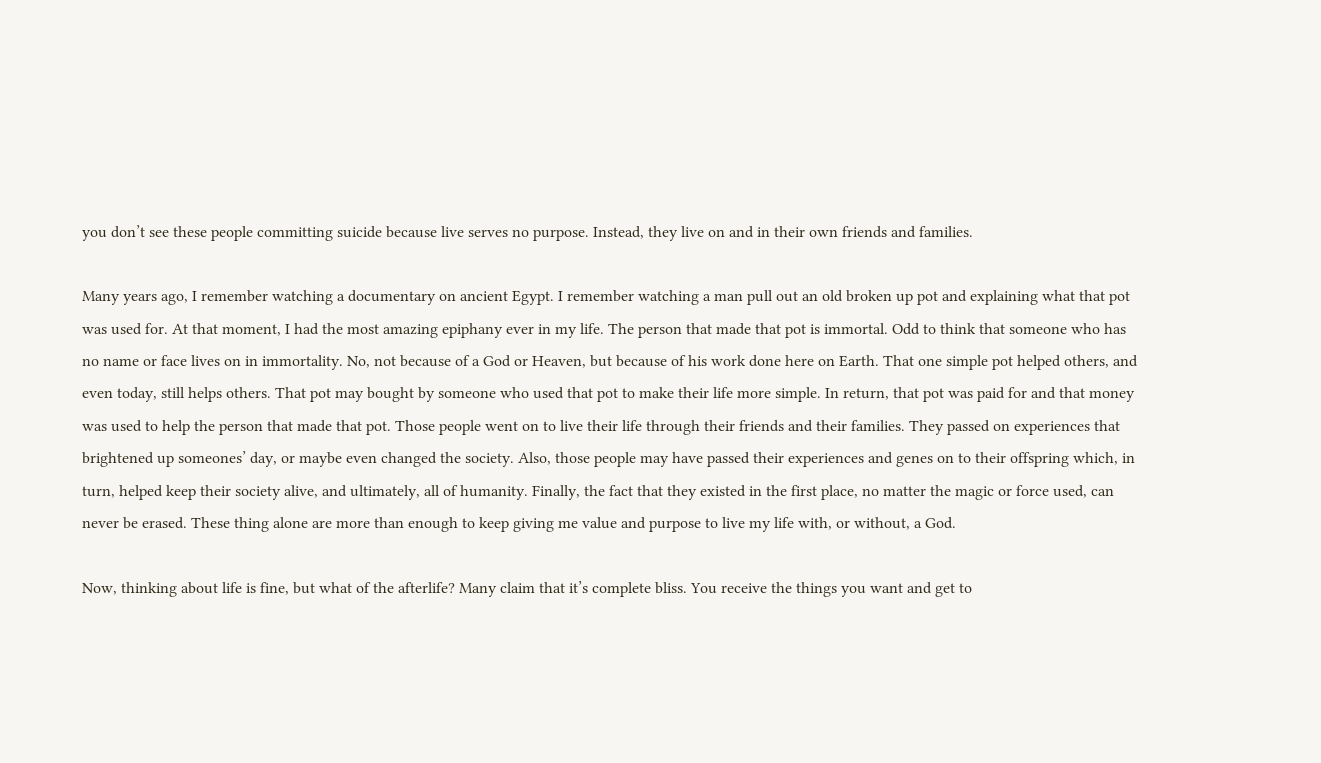you don’t see these people committing suicide because live serves no purpose. Instead, they live on and in their own friends and families.

Many years ago, I remember watching a documentary on ancient Egypt. I remember watching a man pull out an old broken up pot and explaining what that pot was used for. At that moment, I had the most amazing epiphany ever in my life. The person that made that pot is immortal. Odd to think that someone who has no name or face lives on in immortality. No, not because of a God or Heaven, but because of his work done here on Earth. That one simple pot helped others, and even today, still helps others. That pot may bought by someone who used that pot to make their life more simple. In return, that pot was paid for and that money was used to help the person that made that pot. Those people went on to live their life through their friends and their families. They passed on experiences that brightened up someones’ day, or maybe even changed the society. Also, those people may have passed their experiences and genes on to their offspring which, in turn, helped keep their society alive, and ultimately, all of humanity. Finally, the fact that they existed in the first place, no matter the magic or force used, can never be erased. These thing alone are more than enough to keep giving me value and purpose to live my life with, or without, a God.

Now, thinking about life is fine, but what of the afterlife? Many claim that it’s complete bliss. You receive the things you want and get to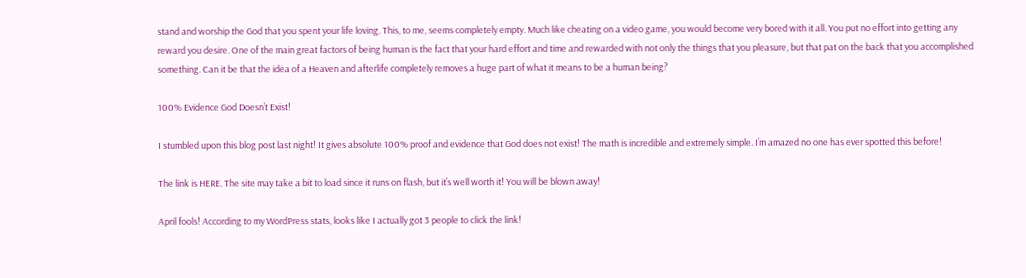stand and worship the God that you spent your life loving. This, to me, seems completely empty. Much like cheating on a video game, you would become very bored with it all. You put no effort into getting any reward you desire. One of the main great factors of being human is the fact that your hard effort and time and rewarded with not only the things that you pleasure, but that pat on the back that you accomplished something. Can it be that the idea of a Heaven and afterlife completely removes a huge part of what it means to be a human being?

100% Evidence God Doesn’t Exist!

I stumbled upon this blog post last night! It gives absolute 100% proof and evidence that God does not exist! The math is incredible and extremely simple. I’m amazed no one has ever spotted this before!

The link is HERE. The site may take a bit to load since it runs on flash, but it’s well worth it! You will be blown away!

April fools! According to my WordPress stats, looks like I actually got 3 people to click the link!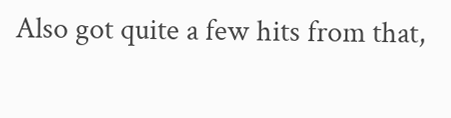Also got quite a few hits from that,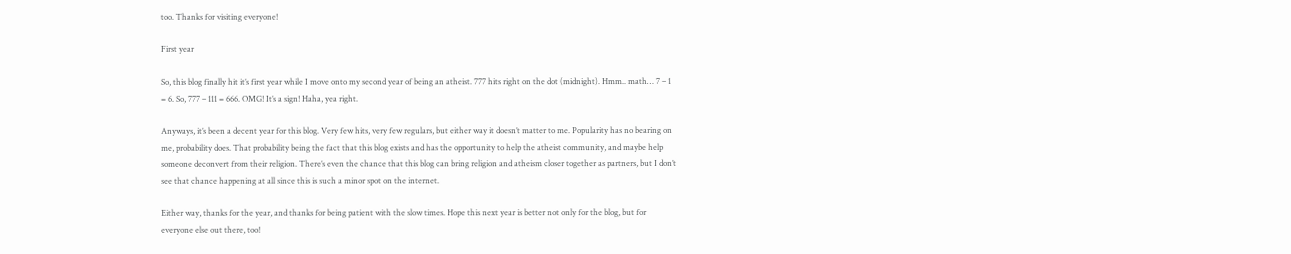too. Thanks for visiting everyone!

First year

So, this blog finally hit it’s first year while I move onto my second year of being an atheist. 777 hits right on the dot (midnight). Hmm.. math… 7 – 1 = 6. So, 777 – 111 = 666. OMG! It’s a sign! Haha, yea right.

Anyways, it’s been a decent year for this blog. Very few hits, very few regulars, but either way it doesn’t matter to me. Popularity has no bearing on me, probability does. That probability being the fact that this blog exists and has the opportunity to help the atheist community, and maybe help someone deconvert from their religion. There’s even the chance that this blog can bring religion and atheism closer together as partners, but I don’t see that chance happening at all since this is such a minor spot on the internet.

Either way, thanks for the year, and thanks for being patient with the slow times. Hope this next year is better not only for the blog, but for everyone else out there, too!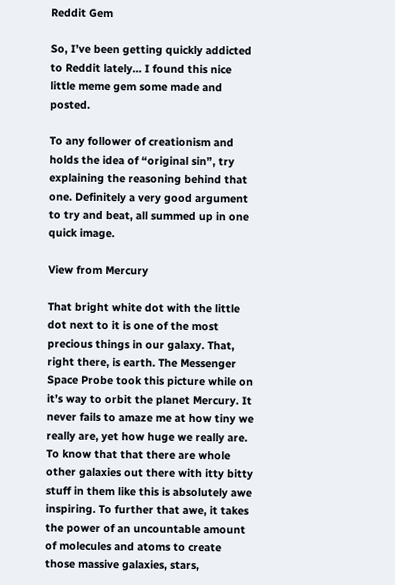Reddit Gem

So, I’ve been getting quickly addicted to Reddit lately… I found this nice little meme gem some made and posted.

To any follower of creationism and holds the idea of “original sin”, try explaining the reasoning behind that one. Definitely a very good argument to try and beat, all summed up in one quick image.

View from Mercury

That bright white dot with the little dot next to it is one of the most precious things in our galaxy. That, right there, is earth. The Messenger Space Probe took this picture while on it’s way to orbit the planet Mercury. It never fails to amaze me at how tiny we really are, yet how huge we really are. To know that that there are whole other galaxies out there with itty bitty stuff in them like this is absolutely awe inspiring. To further that awe, it takes the power of an uncountable amount of molecules and atoms to create those massive galaxies, stars,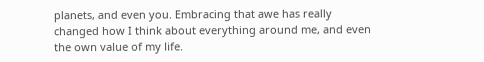planets, and even you. Embracing that awe has really changed how I think about everything around me, and even the own value of my life.